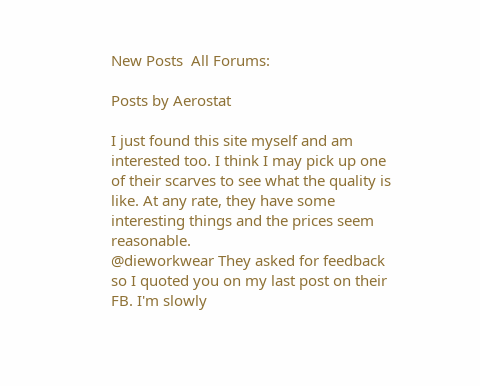New Posts  All Forums:

Posts by Aerostat

I just found this site myself and am interested too. I think I may pick up one of their scarves to see what the quality is like. At any rate, they have some interesting things and the prices seem reasonable.
@dieworkwear They asked for feedback so I quoted you on my last post on their FB. I'm slowly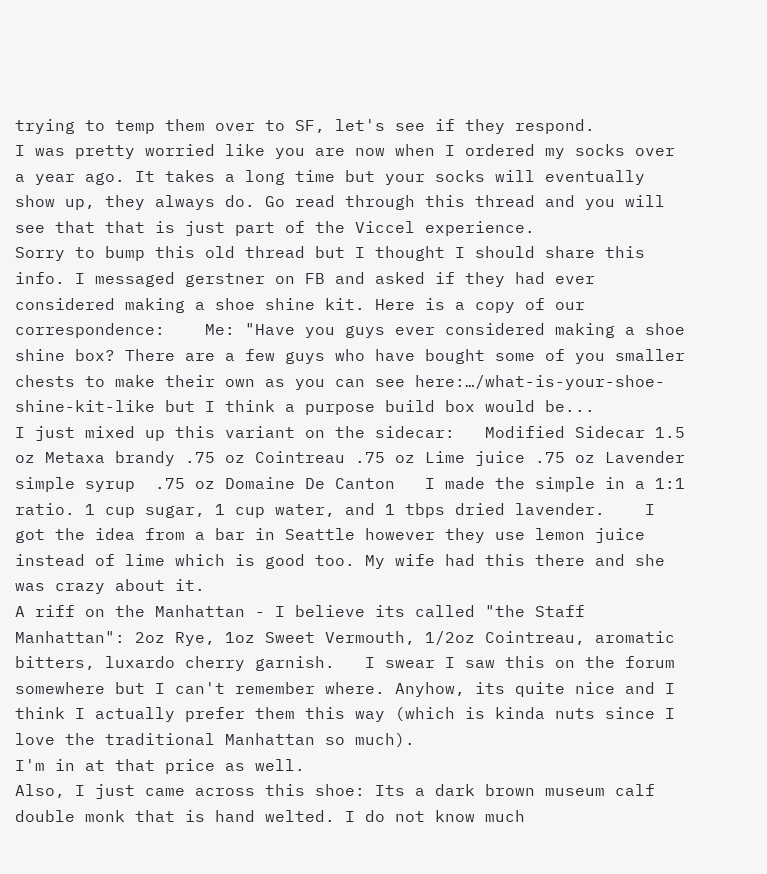trying to temp them over to SF, let's see if they respond.
I was pretty worried like you are now when I ordered my socks over a year ago. It takes a long time but your socks will eventually show up, they always do. Go read through this thread and you will see that that is just part of the Viccel experience.
Sorry to bump this old thread but I thought I should share this info. I messaged gerstner on FB and asked if they had ever considered making a shoe shine kit. Here is a copy of our correspondence:    Me: "Have you guys ever considered making a shoe shine box? There are a few guys who have bought some of you smaller chests to make their own as you can see here:…/what-is-your-shoe-shine-kit-like but I think a purpose build box would be...
I just mixed up this variant on the sidecar:   Modified Sidecar 1.5 oz Metaxa brandy .75 oz Cointreau .75 oz Lime juice .75 oz Lavender simple syrup  .75 oz Domaine De Canton   I made the simple in a 1:1 ratio. 1 cup sugar, 1 cup water, and 1 tbps dried lavender.    I got the idea from a bar in Seattle however they use lemon juice instead of lime which is good too. My wife had this there and she was crazy about it.
A riff on the Manhattan - I believe its called "the Staff Manhattan": 2oz Rye, 1oz Sweet Vermouth, 1/2oz Cointreau, aromatic bitters, luxardo cherry garnish.   I swear I saw this on the forum somewhere but I can't remember where. Anyhow, its quite nice and I think I actually prefer them this way (which is kinda nuts since I love the traditional Manhattan so much).
I'm in at that price as well.
Also, I just came across this shoe: Its a dark brown museum calf double monk that is hand welted. I do not know much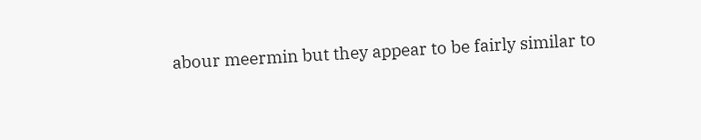abour meermin but they appear to be fairly similar to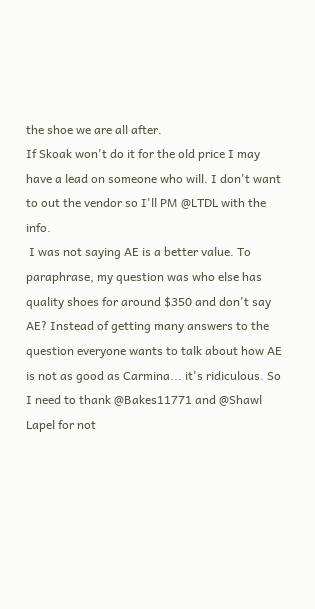the shoe we are all after.
If Skoak won't do it for the old price I may have a lead on someone who will. I don't want to out the vendor so I'll PM @LTDL with the info.
 I was not saying AE is a better value. To paraphrase, my question was who else has quality shoes for around $350 and don't say AE? Instead of getting many answers to the question everyone wants to talk about how AE is not as good as Carmina... it's ridiculous. So I need to thank @Bakes11771 and @Shawl Lapel for not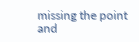missing the point and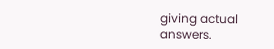giving actual answers.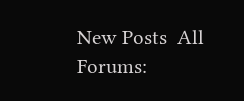New Posts  All Forums: